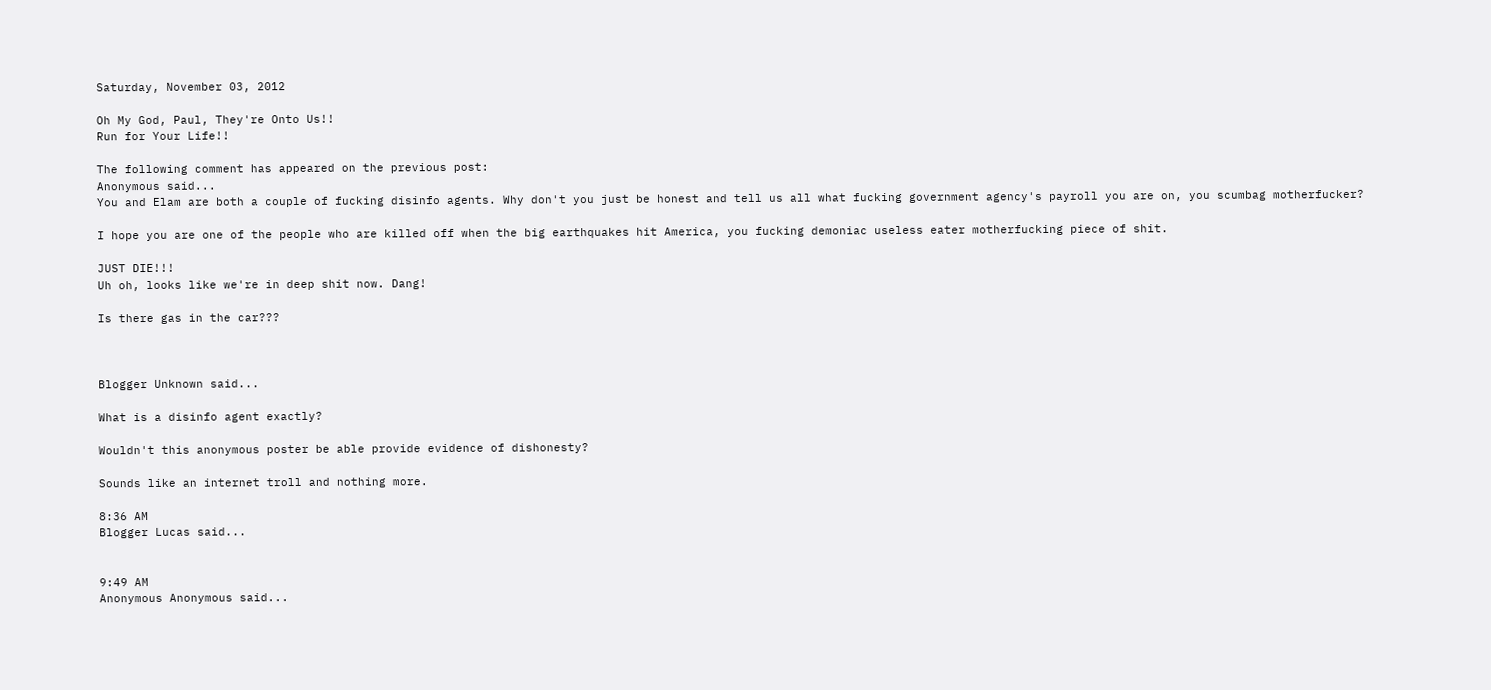Saturday, November 03, 2012

Oh My God, Paul, They're Onto Us!!
Run for Your Life!!

The following comment has appeared on the previous post:
Anonymous said...
You and Elam are both a couple of fucking disinfo agents. Why don't you just be honest and tell us all what fucking government agency's payroll you are on, you scumbag motherfucker?

I hope you are one of the people who are killed off when the big earthquakes hit America, you fucking demoniac useless eater motherfucking piece of shit.

JUST DIE!!!
Uh oh, looks like we're in deep shit now. Dang!

Is there gas in the car???



Blogger Unknown said...

What is a disinfo agent exactly?

Wouldn't this anonymous poster be able provide evidence of dishonesty?

Sounds like an internet troll and nothing more.

8:36 AM
Blogger Lucas said...


9:49 AM
Anonymous Anonymous said...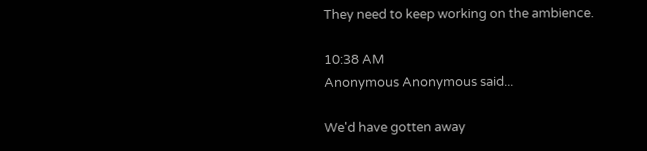They need to keep working on the ambience.

10:38 AM
Anonymous Anonymous said...

We'd have gotten away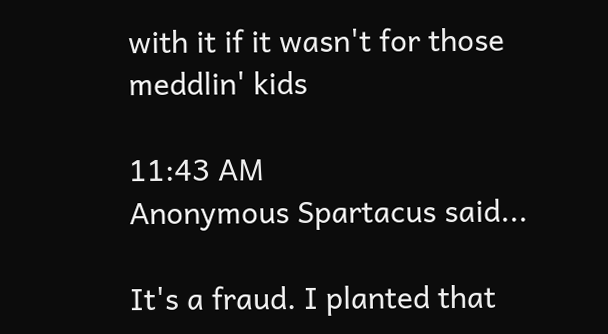with it if it wasn't for those meddlin' kids

11:43 AM
Anonymous Spartacus said...

It's a fraud. I planted that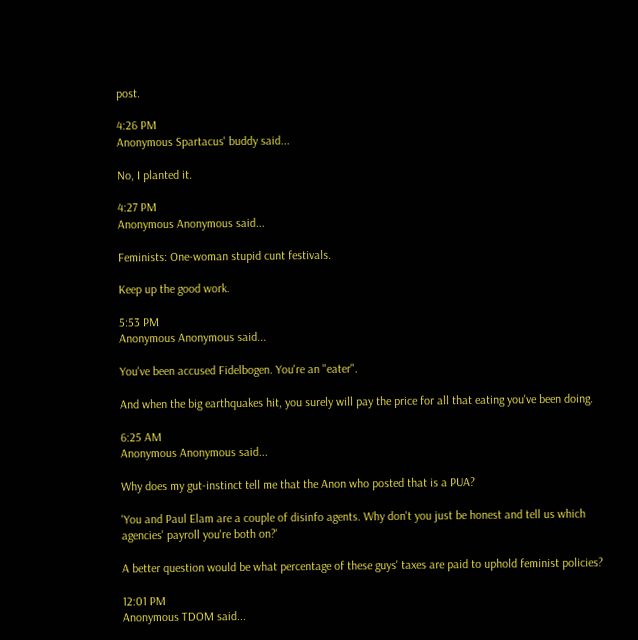post.

4:26 PM
Anonymous Spartacus' buddy said...

No, I planted it.

4:27 PM
Anonymous Anonymous said...

Feminists: One-woman stupid cunt festivals.

Keep up the good work.

5:53 PM
Anonymous Anonymous said...

You've been accused Fidelbogen. You're an "eater".

And when the big earthquakes hit, you surely will pay the price for all that eating you've been doing.

6:25 AM
Anonymous Anonymous said...

Why does my gut-instinct tell me that the Anon who posted that is a PUA?

'You and Paul Elam are a couple of disinfo agents. Why don't you just be honest and tell us which agencies' payroll you're both on?'

A better question would be what percentage of these guys' taxes are paid to uphold feminist policies?

12:01 PM
Anonymous TDOM said...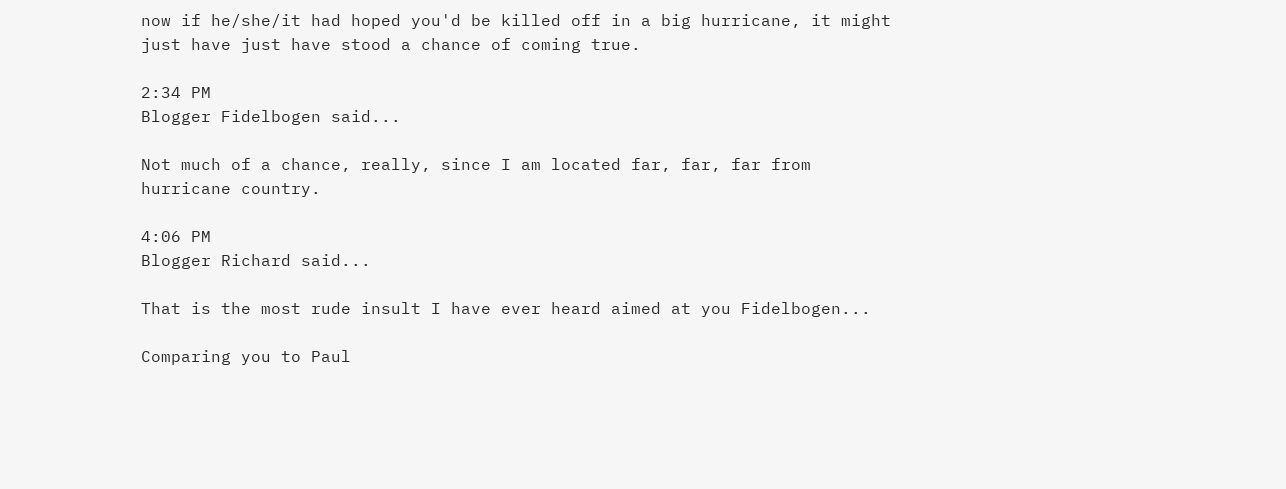now if he/she/it had hoped you'd be killed off in a big hurricane, it might just have just have stood a chance of coming true.

2:34 PM
Blogger Fidelbogen said...

Not much of a chance, really, since I am located far, far, far from hurricane country.

4:06 PM
Blogger Richard said...

That is the most rude insult I have ever heard aimed at you Fidelbogen...

Comparing you to Paul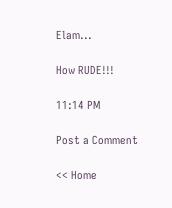Elam...

How RUDE!!!

11:14 PM

Post a Comment

<< Home